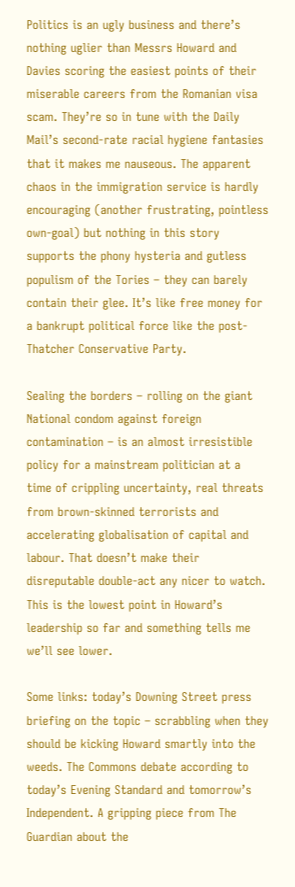Politics is an ugly business and there’s nothing uglier than Messrs Howard and Davies scoring the easiest points of their miserable careers from the Romanian visa scam. They’re so in tune with the Daily Mail’s second-rate racial hygiene fantasies that it makes me nauseous. The apparent chaos in the immigration service is hardly encouraging (another frustrating, pointless own-goal) but nothing in this story supports the phony hysteria and gutless populism of the Tories – they can barely contain their glee. It’s like free money for a bankrupt political force like the post-Thatcher Conservative Party.

Sealing the borders – rolling on the giant National condom against foreign contamination – is an almost irresistible policy for a mainstream politician at a time of crippling uncertainty, real threats from brown-skinned terrorists and accelerating globalisation of capital and labour. That doesn’t make their disreputable double-act any nicer to watch. This is the lowest point in Howard’s leadership so far and something tells me we’ll see lower.

Some links: today’s Downing Street press briefing on the topic – scrabbling when they should be kicking Howard smartly into the weeds. The Commons debate according to today’s Evening Standard and tomorrow’s Independent. A gripping piece from The Guardian about the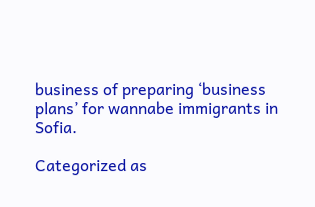business of preparing ‘business plans’ for wannabe immigrants in Sofia.

Categorized as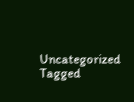Uncategorized Tagged